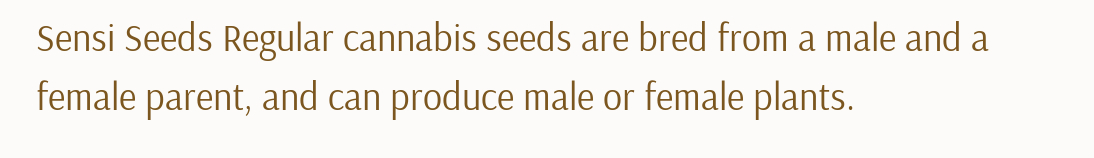Sensi Seeds Regular cannabis seeds are bred from a male and a female parent, and can produce male or female plants.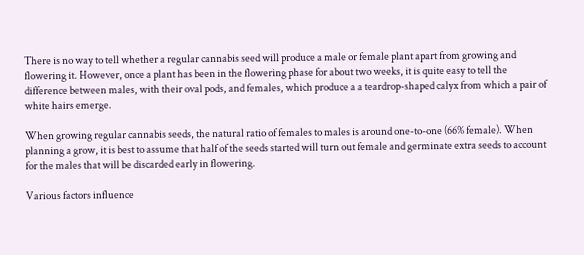There is no way to tell whether a regular cannabis seed will produce a male or female plant apart from growing and flowering it. However, once a plant has been in the flowering phase for about two weeks, it is quite easy to tell the difference between males, with their oval pods, and females, which produce a a teardrop-shaped calyx from which a pair of white hairs emerge.

When growing regular cannabis seeds, the natural ratio of females to males is around one-to-one (66% female). When planning a grow, it is best to assume that half of the seeds started will turn out female and germinate extra seeds to account for the males that will be discarded early in flowering.

Various factors influence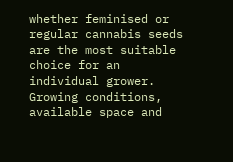whether feminised or regular cannabis seeds are the most suitable choice for an individual grower. Growing conditions, available space and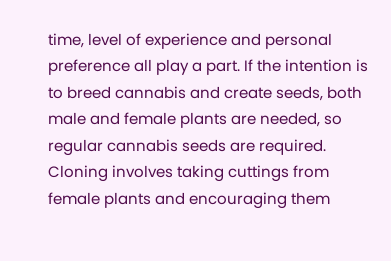time, level of experience and personal preference all play a part. If the intention is to breed cannabis and create seeds, both male and female plants are needed, so regular cannabis seeds are required. Cloning involves taking cuttings from female plants and encouraging them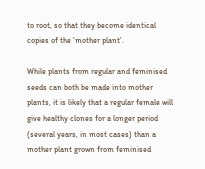to root, so that they become identical copies of the ‘mother plant’.

While plants from regular and feminised seeds can both be made into mother plants, it is likely that a regular female will give healthy clones for a longer period (several years, in most cases) than a mother plant grown from feminised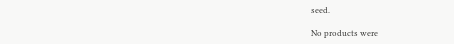seed.

No products were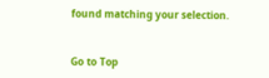found matching your selection.


Go to Top